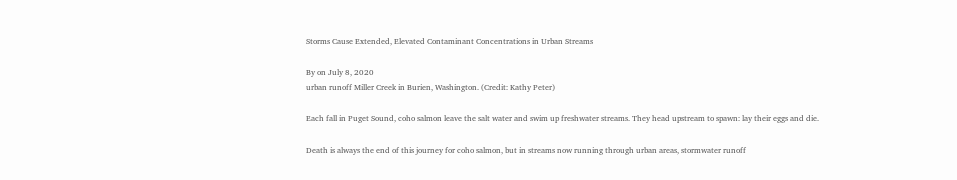Storms Cause Extended, Elevated Contaminant Concentrations in Urban Streams

By on July 8, 2020
urban runoff Miller Creek in Burien, Washington. (Credit: Kathy Peter)

Each fall in Puget Sound, coho salmon leave the salt water and swim up freshwater streams. They head upstream to spawn: lay their eggs and die.

Death is always the end of this journey for coho salmon, but in streams now running through urban areas, stormwater runoff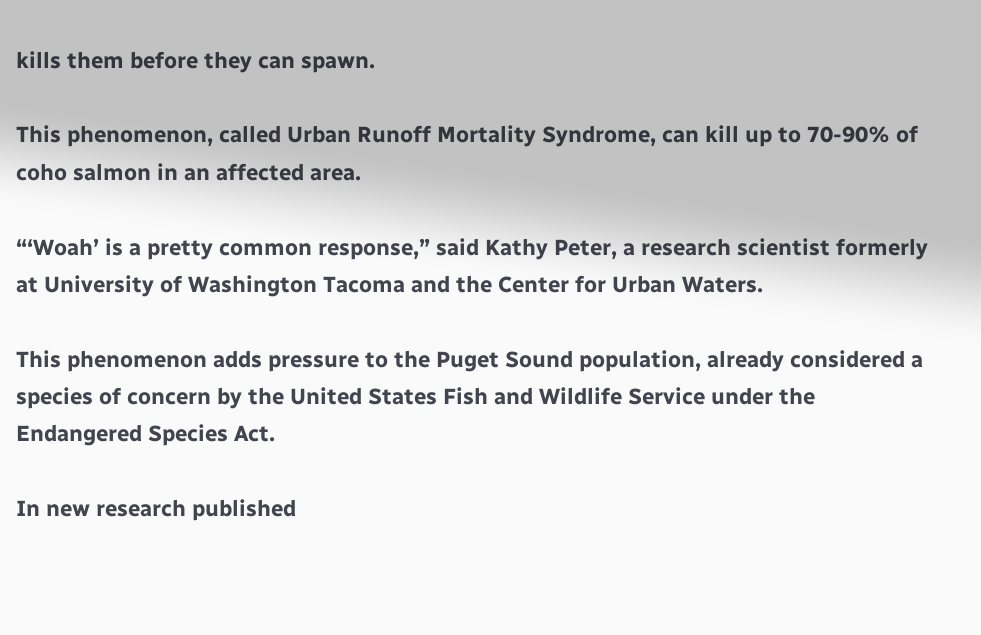kills them before they can spawn.

This phenomenon, called Urban Runoff Mortality Syndrome, can kill up to 70-90% of coho salmon in an affected area.

“‘Woah’ is a pretty common response,” said Kathy Peter, a research scientist formerly at University of Washington Tacoma and the Center for Urban Waters.

This phenomenon adds pressure to the Puget Sound population, already considered a species of concern by the United States Fish and Wildlife Service under the Endangered Species Act.

In new research published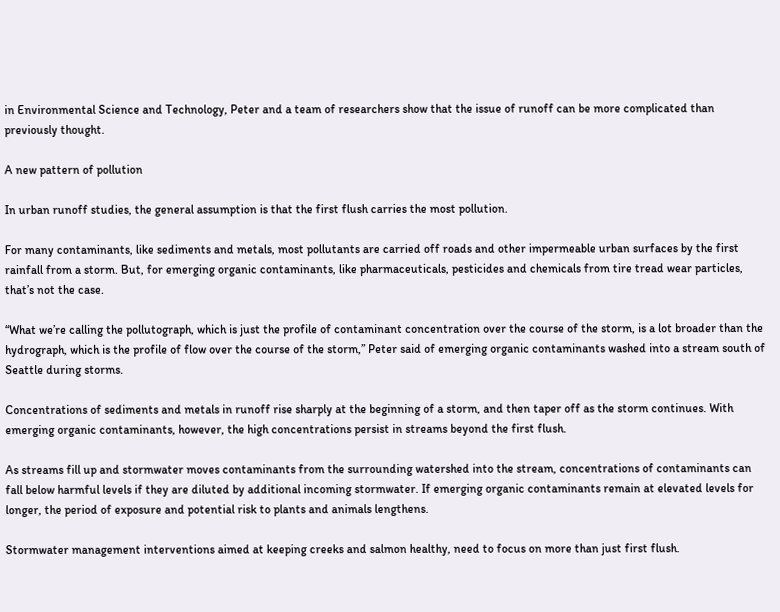in Environmental Science and Technology, Peter and a team of researchers show that the issue of runoff can be more complicated than previously thought.

A new pattern of pollution

In urban runoff studies, the general assumption is that the first flush carries the most pollution.

For many contaminants, like sediments and metals, most pollutants are carried off roads and other impermeable urban surfaces by the first rainfall from a storm. But, for emerging organic contaminants, like pharmaceuticals, pesticides and chemicals from tire tread wear particles, that’s not the case.

“What we’re calling the pollutograph, which is just the profile of contaminant concentration over the course of the storm, is a lot broader than the hydrograph, which is the profile of flow over the course of the storm,” Peter said of emerging organic contaminants washed into a stream south of Seattle during storms.

Concentrations of sediments and metals in runoff rise sharply at the beginning of a storm, and then taper off as the storm continues. With emerging organic contaminants, however, the high concentrations persist in streams beyond the first flush.

As streams fill up and stormwater moves contaminants from the surrounding watershed into the stream, concentrations of contaminants can fall below harmful levels if they are diluted by additional incoming stormwater. If emerging organic contaminants remain at elevated levels for longer, the period of exposure and potential risk to plants and animals lengthens.

Stormwater management interventions aimed at keeping creeks and salmon healthy, need to focus on more than just first flush.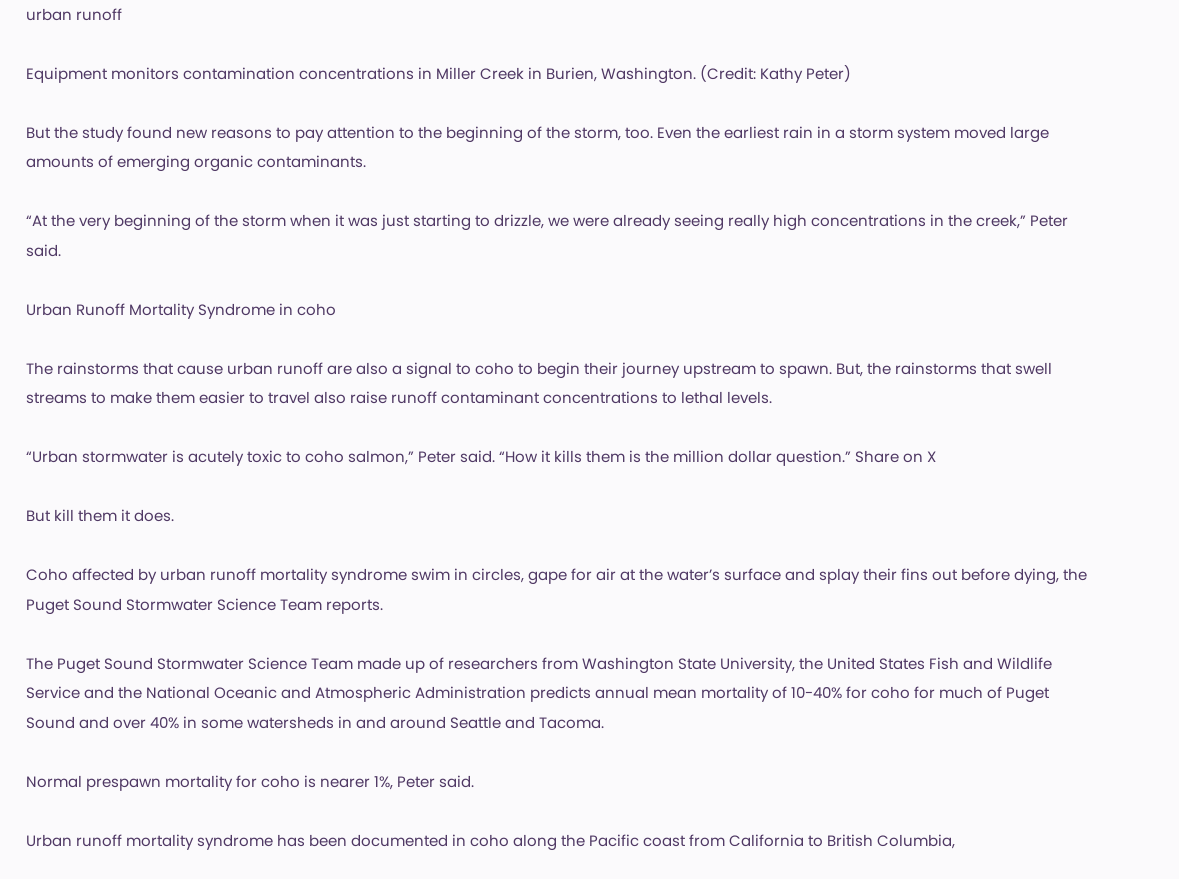urban runoff

Equipment monitors contamination concentrations in Miller Creek in Burien, Washington. (Credit: Kathy Peter)

But the study found new reasons to pay attention to the beginning of the storm, too. Even the earliest rain in a storm system moved large amounts of emerging organic contaminants.

“At the very beginning of the storm when it was just starting to drizzle, we were already seeing really high concentrations in the creek,” Peter said.

Urban Runoff Mortality Syndrome in coho

The rainstorms that cause urban runoff are also a signal to coho to begin their journey upstream to spawn. But, the rainstorms that swell streams to make them easier to travel also raise runoff contaminant concentrations to lethal levels.

“Urban stormwater is acutely toxic to coho salmon,” Peter said. “How it kills them is the million dollar question.” Share on X

But kill them it does.

Coho affected by urban runoff mortality syndrome swim in circles, gape for air at the water’s surface and splay their fins out before dying, the Puget Sound Stormwater Science Team reports.

The Puget Sound Stormwater Science Team made up of researchers from Washington State University, the United States Fish and Wildlife Service and the National Oceanic and Atmospheric Administration predicts annual mean mortality of 10-40% for coho for much of Puget Sound and over 40% in some watersheds in and around Seattle and Tacoma.

Normal prespawn mortality for coho is nearer 1%, Peter said.

Urban runoff mortality syndrome has been documented in coho along the Pacific coast from California to British Columbia,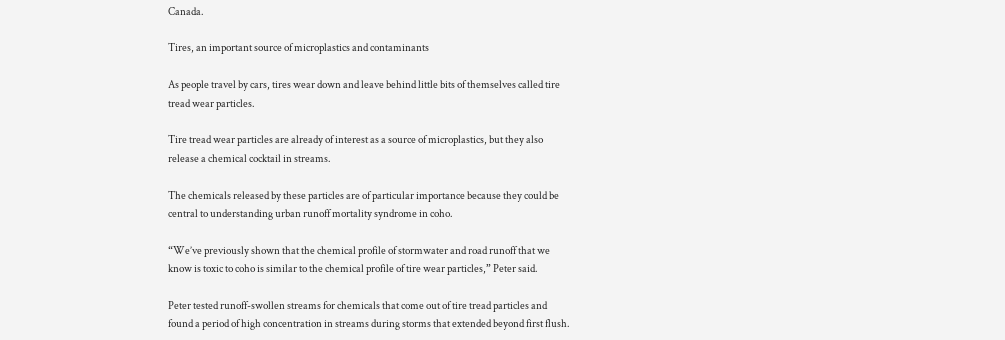Canada.

Tires, an important source of microplastics and contaminants

As people travel by cars, tires wear down and leave behind little bits of themselves called tire tread wear particles.

Tire tread wear particles are already of interest as a source of microplastics, but they also release a chemical cocktail in streams.

The chemicals released by these particles are of particular importance because they could be central to understanding urban runoff mortality syndrome in coho.

“We’ve previously shown that the chemical profile of stormwater and road runoff that we know is toxic to coho is similar to the chemical profile of tire wear particles,” Peter said.

Peter tested runoff-swollen streams for chemicals that come out of tire tread particles and found a period of high concentration in streams during storms that extended beyond first flush.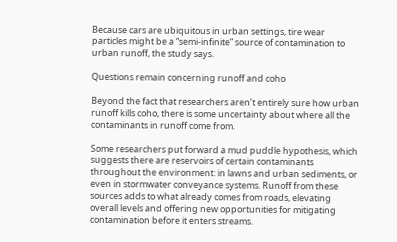Because cars are ubiquitous in urban settings, tire wear particles might be a “semi-infinite” source of contamination to urban runoff, the study says.

Questions remain concerning runoff and coho

Beyond the fact that researchers aren’t entirely sure how urban runoff kills coho, there is some uncertainty about where all the contaminants in runoff come from.

Some researchers put forward a mud puddle hypothesis, which suggests there are reservoirs of certain contaminants throughout the environment: in lawns and urban sediments, or even in stormwater conveyance systems. Runoff from these sources adds to what already comes from roads, elevating overall levels and offering new opportunities for mitigating contamination before it enters streams.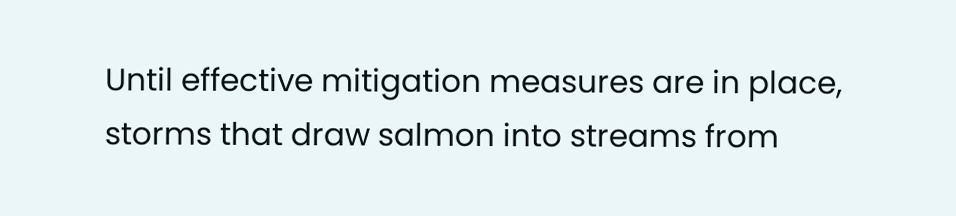Until effective mitigation measures are in place, storms that draw salmon into streams from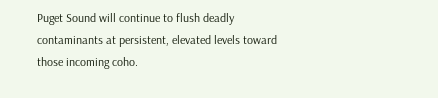Puget Sound will continue to flush deadly contaminants at persistent, elevated levels toward those incoming coho.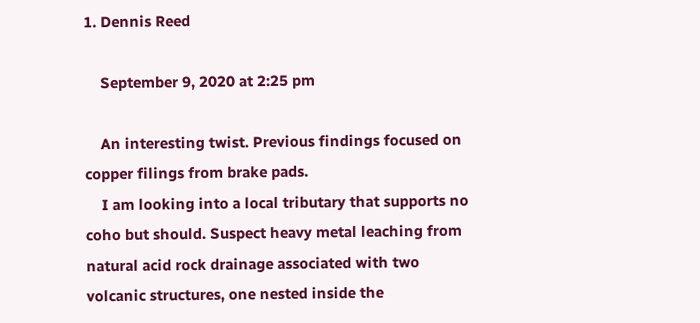1. Dennis Reed

    September 9, 2020 at 2:25 pm

    An interesting twist. Previous findings focused on copper filings from brake pads.
    I am looking into a local tributary that supports no coho but should. Suspect heavy metal leaching from natural acid rock drainage associated with two volcanic structures, one nested inside the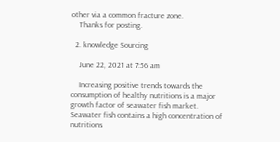other via a common fracture zone.
    Thanks for posting.

  2. knowledge Sourcing

    June 22, 2021 at 7:56 am

    Increasing positive trends towards the consumption of healthy nutritions is a major growth factor of seawater fish market. Seawater fish contains a high concentration of nutritions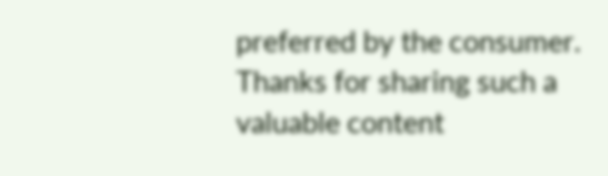preferred by the consumer. Thanks for sharing such a valuable content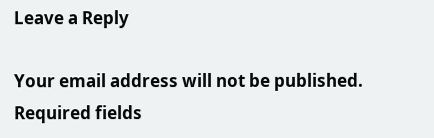Leave a Reply

Your email address will not be published. Required fields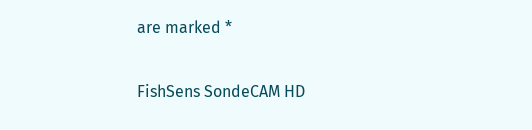are marked *

FishSens SondeCAM HD